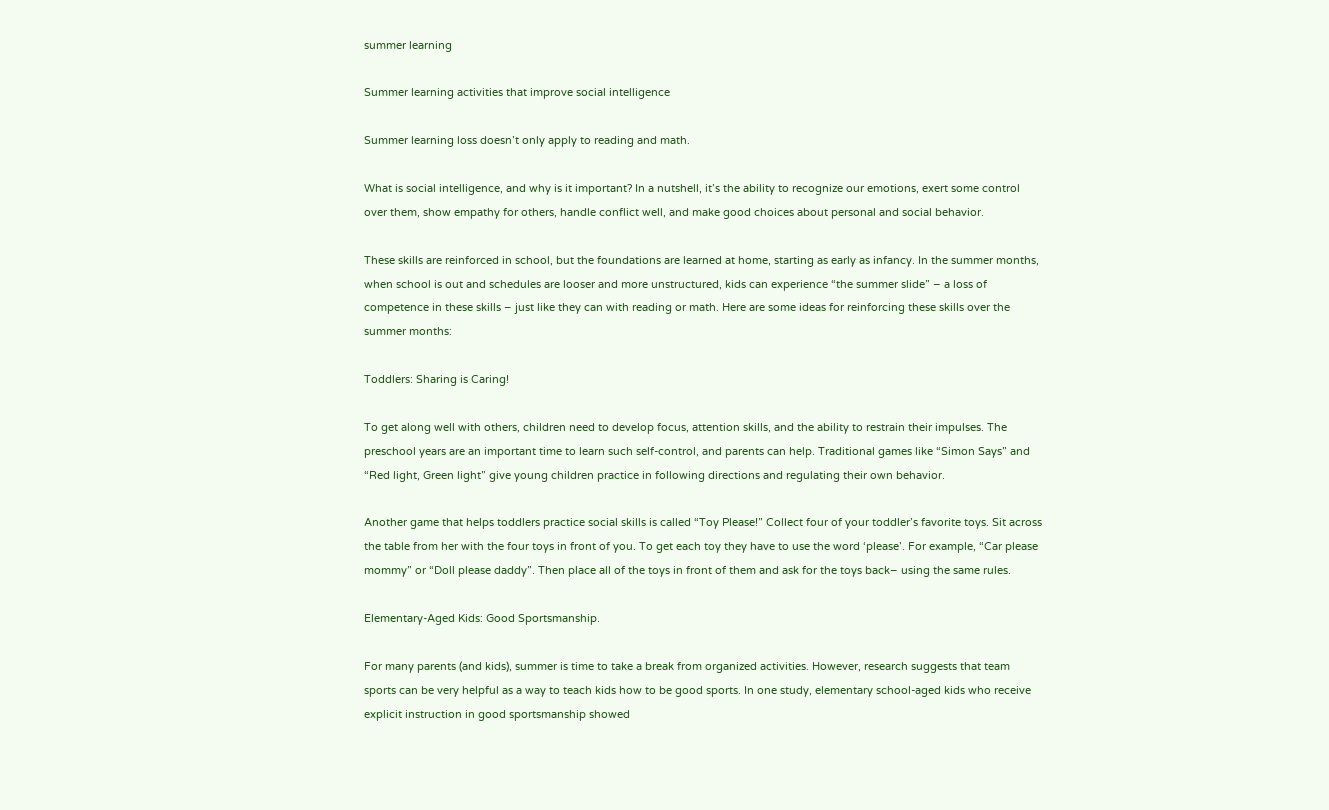summer learning

Summer learning activities that improve social intelligence

Summer learning loss doesn’t only apply to reading and math.

What is social intelligence, and why is it important? In a nutshell, it’s the ability to recognize our emotions, exert some control over them, show empathy for others, handle conflict well, and make good choices about personal and social behavior.

These skills are reinforced in school, but the foundations are learned at home, starting as early as infancy. In the summer months, when school is out and schedules are looser and more unstructured, kids can experience “the summer slide” – a loss of competence in these skills – just like they can with reading or math. Here are some ideas for reinforcing these skills over the summer months:

Toddlers: Sharing is Caring!

To get along well with others, children need to develop focus, attention skills, and the ability to restrain their impulses. The preschool years are an important time to learn such self-control, and parents can help. Traditional games like “Simon Says” and “Red light, Green light” give young children practice in following directions and regulating their own behavior.

Another game that helps toddlers practice social skills is called “Toy Please!” Collect four of your toddler’s favorite toys. Sit across the table from her with the four toys in front of you. To get each toy they have to use the word ‘please’. For example, “Car please mommy” or “Doll please daddy”. Then place all of the toys in front of them and ask for the toys back– using the same rules.

Elementary-Aged Kids: Good Sportsmanship.

For many parents (and kids), summer is time to take a break from organized activities. However, research suggests that team sports can be very helpful as a way to teach kids how to be good sports. In one study, elementary school-aged kids who receive explicit instruction in good sportsmanship showed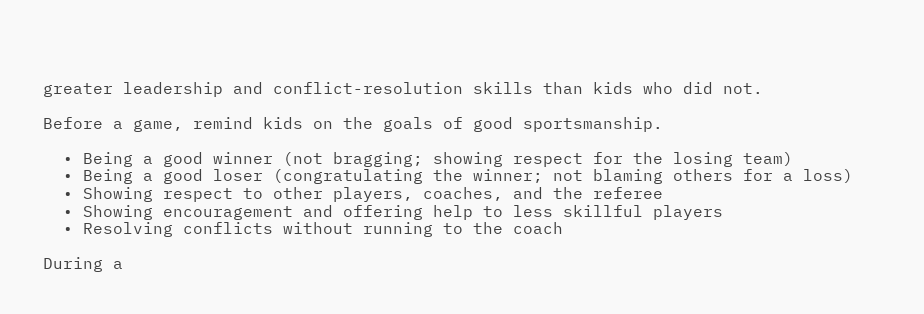greater leadership and conflict-resolution skills than kids who did not.

Before a game, remind kids on the goals of good sportsmanship.

  • Being a good winner (not bragging; showing respect for the losing team)
  • Being a good loser (congratulating the winner; not blaming others for a loss)
  • Showing respect to other players, coaches, and the referee
  • Showing encouragement and offering help to less skillful players
  • Resolving conflicts without running to the coach

During a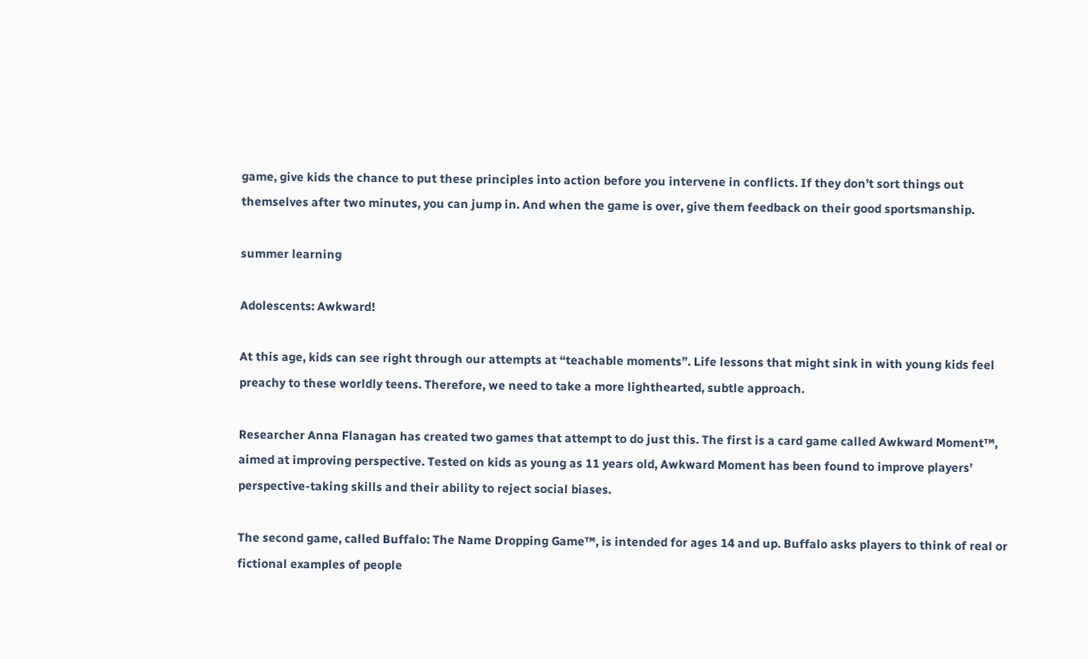game, give kids the chance to put these principles into action before you intervene in conflicts. If they don’t sort things out themselves after two minutes, you can jump in. And when the game is over, give them feedback on their good sportsmanship.

summer learning

Adolescents: Awkward!

At this age, kids can see right through our attempts at “teachable moments”. Life lessons that might sink in with young kids feel preachy to these worldly teens. Therefore, we need to take a more lighthearted, subtle approach.

Researcher Anna Flanagan has created two games that attempt to do just this. The first is a card game called Awkward Moment™, aimed at improving perspective. Tested on kids as young as 11 years old, Awkward Moment has been found to improve players’ perspective-taking skills and their ability to reject social biases.

The second game, called Buffalo: The Name Dropping Game™, is intended for ages 14 and up. Buffalo asks players to think of real or fictional examples of people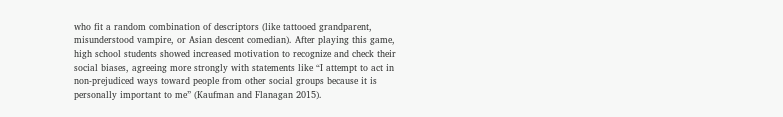who fit a random combination of descriptors (like tattooed grandparent, misunderstood vampire, or Asian descent comedian). After playing this game, high school students showed increased motivation to recognize and check their social biases, agreeing more strongly with statements like “I attempt to act in non-prejudiced ways toward people from other social groups because it is personally important to me” (Kaufman and Flanagan 2015).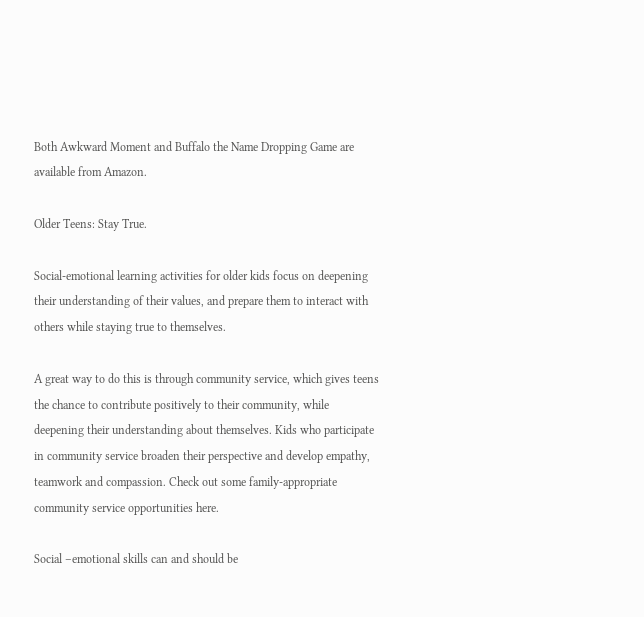Both Awkward Moment and Buffalo the Name Dropping Game are available from Amazon.

Older Teens: Stay True.

Social-emotional learning activities for older kids focus on deepening their understanding of their values, and prepare them to interact with others while staying true to themselves.

A great way to do this is through community service, which gives teens the chance to contribute positively to their community, while deepening their understanding about themselves. Kids who participate in community service broaden their perspective and develop empathy, teamwork and compassion. Check out some family-appropriate community service opportunities here.

Social –emotional skills can and should be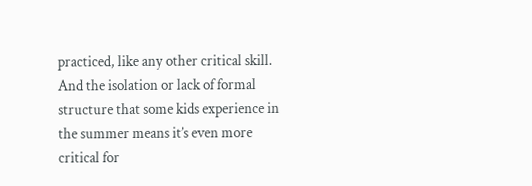practiced, like any other critical skill. And the isolation or lack of formal structure that some kids experience in the summer means it’s even more critical for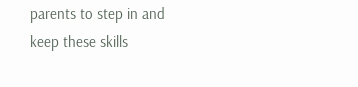parents to step in and keep these skills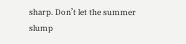sharp. Don’t let the summer slump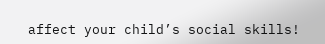affect your child’s social skills!